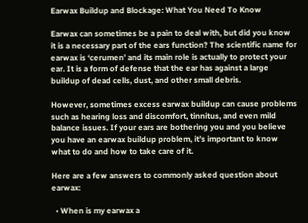Earwax Buildup and Blockage: What You Need To Know

Earwax can sometimes be a pain to deal with, but did you know it is a necessary part of the ears function? The scientific name for earwax is ‘cerumen’ and its main role is actually to protect your ear. It is a form of defense that the ear has against a large buildup of dead cells, dust, and other small debris.

However, sometimes excess earwax buildup can cause problems such as hearing loss and discomfort, tinnitus, and even mild balance issues. If your ears are bothering you and you believe you have an earwax buildup problem, it’s important to know what to do and how to take care of it.

Here are a few answers to commonly asked question about earwax:

  • When is my earwax a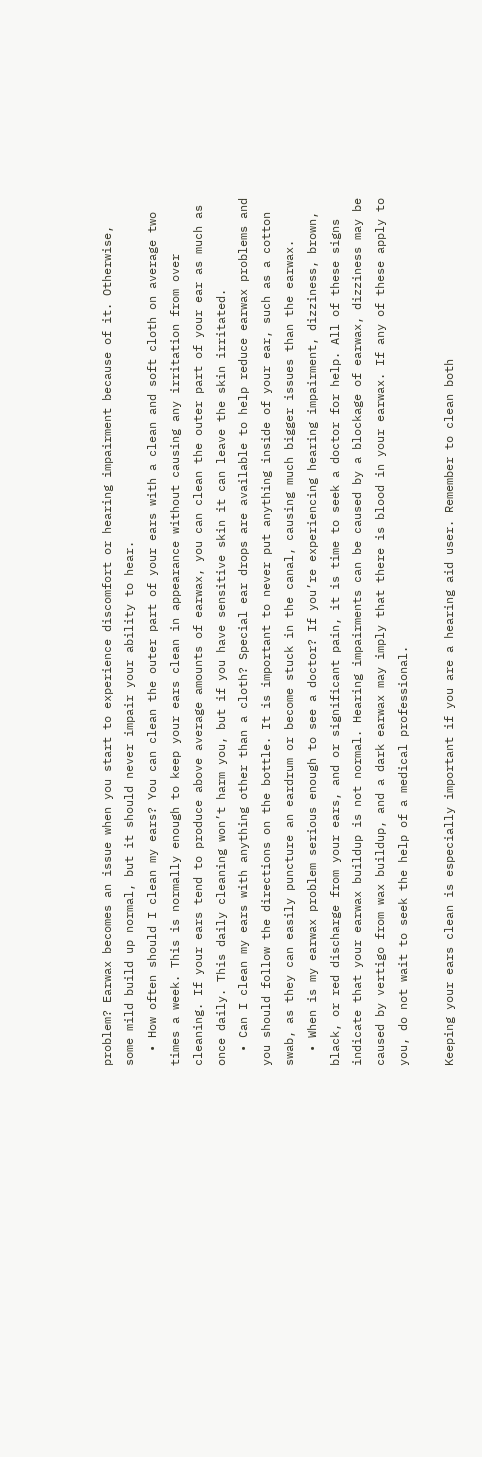problem? Earwax becomes an issue when you start to experience discomfort or hearing impairment because of it. Otherwise, some mild build up normal, but it should never impair your ability to hear.
  • How often should I clean my ears? You can clean the outer part of your ears with a clean and soft cloth on average two times a week. This is normally enough to keep your ears clean in appearance without causing any irritation from over cleaning. If your ears tend to produce above average amounts of earwax, you can clean the outer part of your ear as much as once daily. This daily cleaning won’t harm you, but if you have sensitive skin it can leave the skin irritated.
  • Can I clean my ears with anything other than a cloth? Special ear drops are available to help reduce earwax problems and you should follow the directions on the bottle. It is important to never put anything inside of your ear, such as a cotton swab, as they can easily puncture an eardrum or become stuck in the canal, causing much bigger issues than the earwax.
  • When is my earwax problem serious enough to see a doctor? If you’re experiencing hearing impairment, dizziness, brown, black, or red discharge from your ears, and or significant pain, it is time to seek a doctor for help. All of these signs indicate that your earwax buildup is not normal. Hearing impairments can be caused by a blockage of earwax, dizziness may be caused by vertigo from wax buildup, and a dark earwax may imply that there is blood in your earwax. If any of these apply to you, do not wait to seek the help of a medical professional.

Keeping your ears clean is especially important if you are a hearing aid user. Remember to clean both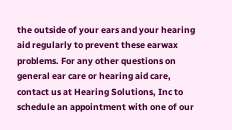the outside of your ears and your hearing aid regularly to prevent these earwax problems. For any other questions on general ear care or hearing aid care, contact us at Hearing Solutions, Inc to schedule an appointment with one of our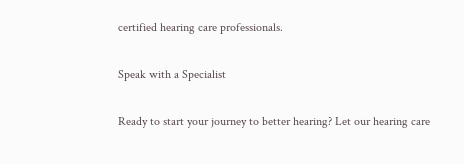certified hearing care professionals.

Speak with a Specialist

Ready to start your journey to better hearing? Let our hearing care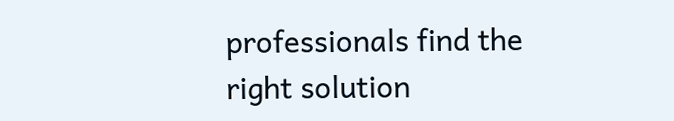professionals find the right solution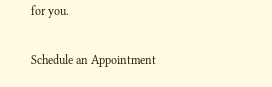for you.

Schedule an Appointment